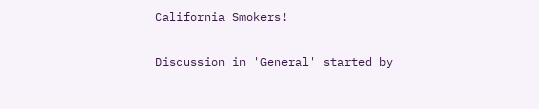California Smokers!

Discussion in 'General' started by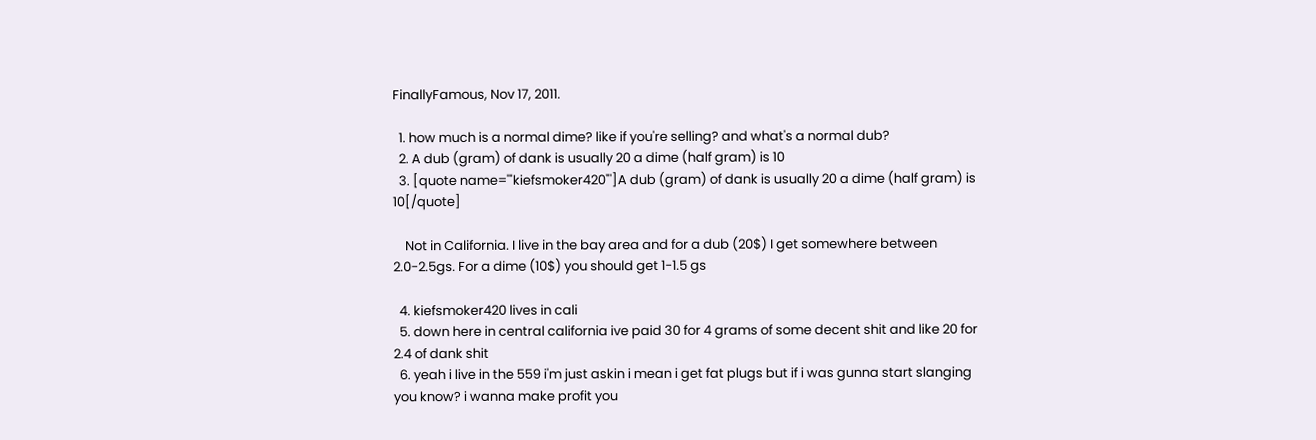FinallyFamous, Nov 17, 2011.

  1. how much is a normal dime? like if you're selling? and what's a normal dub?
  2. A dub (gram) of dank is usually 20 a dime (half gram) is 10
  3. [quote name='"kiefsmoker420"']A dub (gram) of dank is usually 20 a dime (half gram) is 10[/quote]

    Not in California. I live in the bay area and for a dub (20$) I get somewhere between 2.0-2.5gs. For a dime (10$) you should get 1-1.5 gs

  4. kiefsmoker420 lives in cali
  5. down here in central california ive paid 30 for 4 grams of some decent shit and like 20 for 2.4 of dank shit
  6. yeah i live in the 559 i'm just askin i mean i get fat plugs but if i was gunna start slanging you know? i wanna make profit you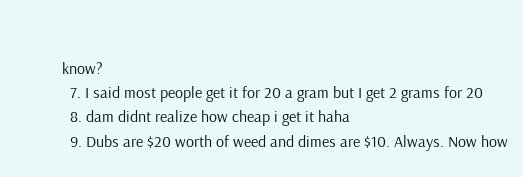know?
  7. I said most people get it for 20 a gram but I get 2 grams for 20
  8. dam didnt realize how cheap i get it haha
  9. Dubs are $20 worth of weed and dimes are $10. Always. Now how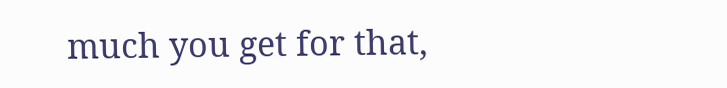much you get for that,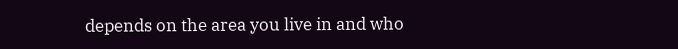depends on the area you live in and who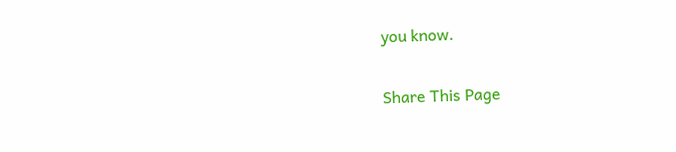you know.

Share This Page